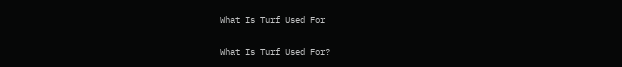What Is Turf Used For

What Is Turf Used For?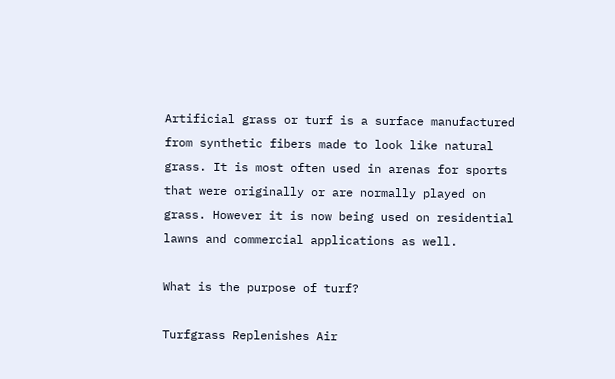Artificial grass or turf is a surface manufactured from synthetic fibers made to look like natural grass. It is most often used in arenas for sports that were originally or are normally played on grass. However it is now being used on residential lawns and commercial applications as well.

What is the purpose of turf?

Turfgrass Replenishes Air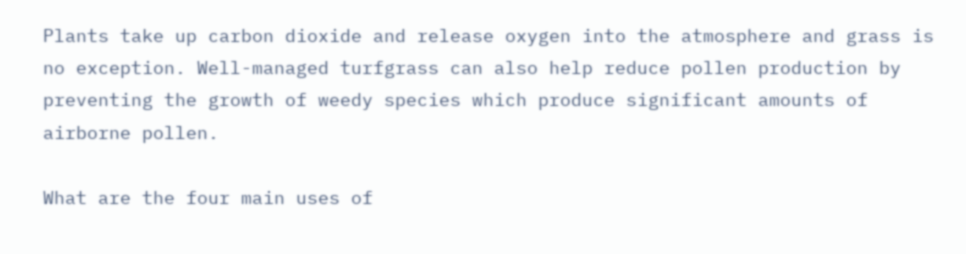Plants take up carbon dioxide and release oxygen into the atmosphere and grass is no exception. Well-managed turfgrass can also help reduce pollen production by preventing the growth of weedy species which produce significant amounts of airborne pollen.

What are the four main uses of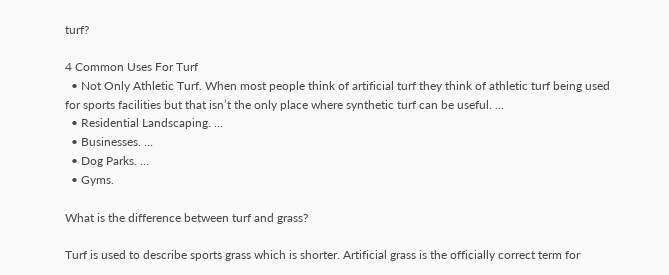turf?

4 Common Uses For Turf
  • Not Only Athletic Turf. When most people think of artificial turf they think of athletic turf being used for sports facilities but that isn’t the only place where synthetic turf can be useful. …
  • Residential Landscaping. …
  • Businesses. …
  • Dog Parks. …
  • Gyms.

What is the difference between turf and grass?

Turf is used to describe sports grass which is shorter. Artificial grass is the officially correct term for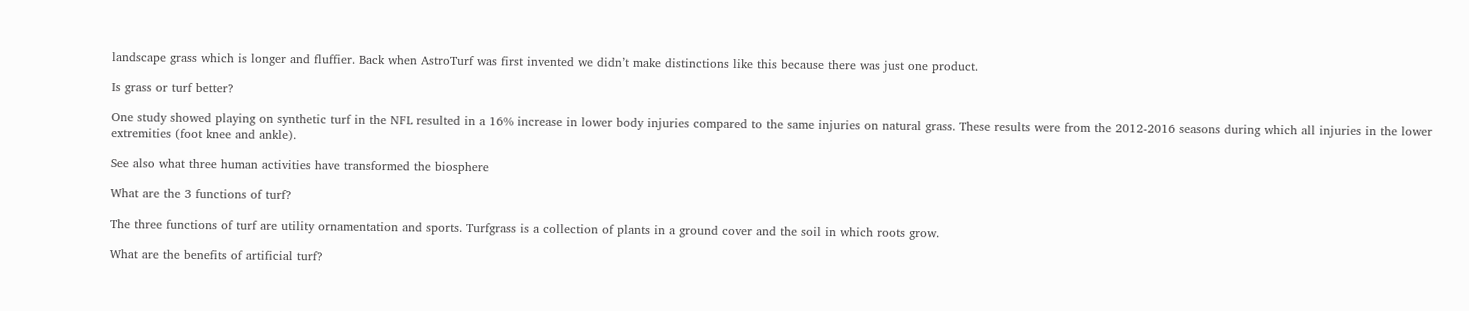landscape grass which is longer and fluffier. Back when AstroTurf was first invented we didn’t make distinctions like this because there was just one product.

Is grass or turf better?

One study showed playing on synthetic turf in the NFL resulted in a 16% increase in lower body injuries compared to the same injuries on natural grass. These results were from the 2012-2016 seasons during which all injuries in the lower extremities (foot knee and ankle).

See also what three human activities have transformed the biosphere

What are the 3 functions of turf?

The three functions of turf are utility ornamentation and sports. Turfgrass is a collection of plants in a ground cover and the soil in which roots grow.

What are the benefits of artificial turf?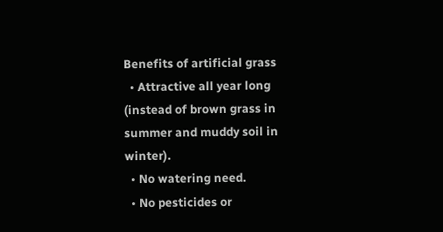Benefits of artificial grass
  • Attractive all year long (instead of brown grass in summer and muddy soil in winter).
  • No watering need.
  • No pesticides or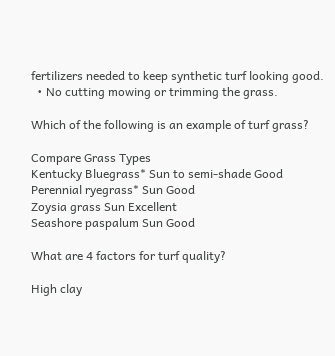fertilizers needed to keep synthetic turf looking good.
  • No cutting mowing or trimming the grass.

Which of the following is an example of turf grass?

Compare Grass Types
Kentucky Bluegrass* Sun to semi-shade Good
Perennial ryegrass* Sun Good
Zoysia grass Sun Excellent
Seashore paspalum Sun Good

What are 4 factors for turf quality?

High clay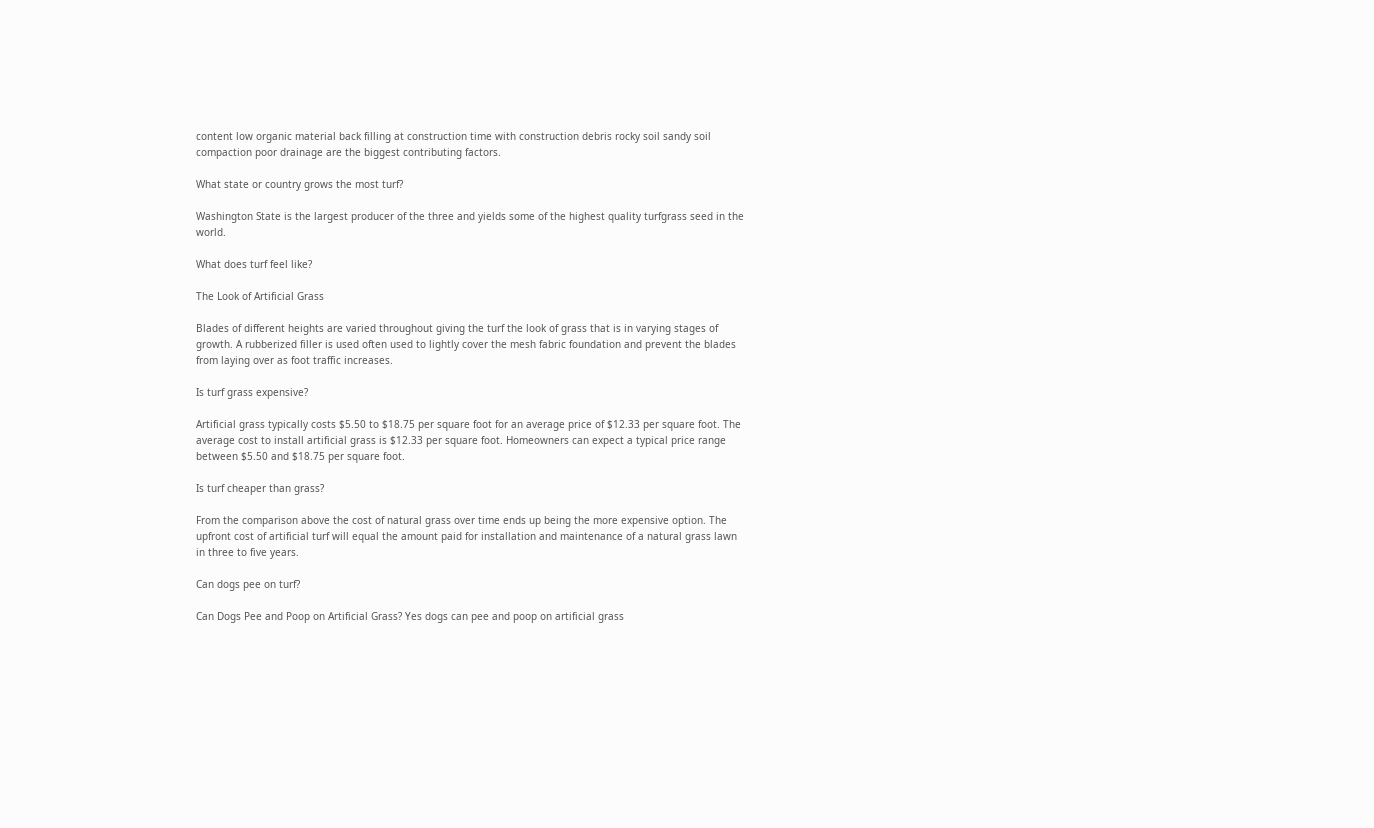content low organic material back filling at construction time with construction debris rocky soil sandy soil compaction poor drainage are the biggest contributing factors.

What state or country grows the most turf?

Washington State is the largest producer of the three and yields some of the highest quality turfgrass seed in the world.

What does turf feel like?

The Look of Artificial Grass

Blades of different heights are varied throughout giving the turf the look of grass that is in varying stages of growth. A rubberized filler is used often used to lightly cover the mesh fabric foundation and prevent the blades from laying over as foot traffic increases.

Is turf grass expensive?

Artificial grass typically costs $5.50 to $18.75 per square foot for an average price of $12.33 per square foot. The average cost to install artificial grass is $12.33 per square foot. Homeowners can expect a typical price range between $5.50 and $18.75 per square foot.

Is turf cheaper than grass?

From the comparison above the cost of natural grass over time ends up being the more expensive option. The upfront cost of artificial turf will equal the amount paid for installation and maintenance of a natural grass lawn in three to five years.

Can dogs pee on turf?

Can Dogs Pee and Poop on Artificial Grass? Yes dogs can pee and poop on artificial grass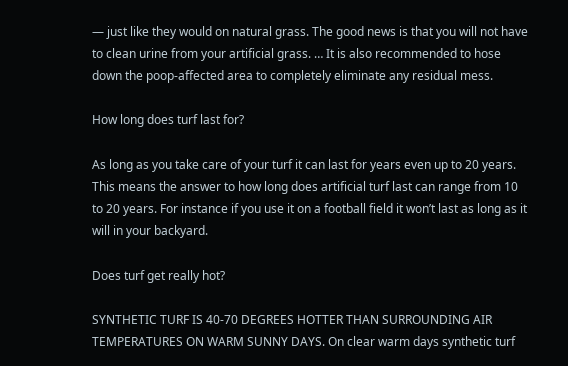— just like they would on natural grass. The good news is that you will not have to clean urine from your artificial grass. … It is also recommended to hose down the poop-affected area to completely eliminate any residual mess.

How long does turf last for?

As long as you take care of your turf it can last for years even up to 20 years. This means the answer to how long does artificial turf last can range from 10 to 20 years. For instance if you use it on a football field it won’t last as long as it will in your backyard.

Does turf get really hot?

SYNTHETIC TURF IS 40-70 DEGREES HOTTER THAN SURROUNDING AIR TEMPERATURES ON WARM SUNNY DAYS. On clear warm days synthetic turf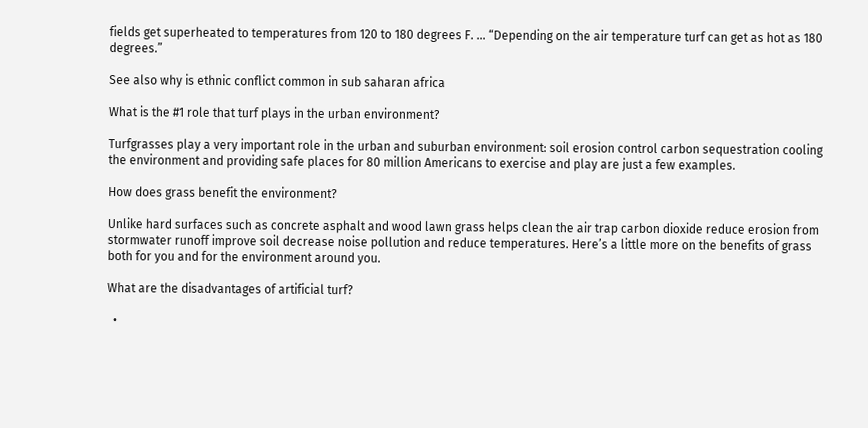fields get superheated to temperatures from 120 to 180 degrees F. … “Depending on the air temperature turf can get as hot as 180 degrees.”

See also why is ethnic conflict common in sub saharan africa

What is the #1 role that turf plays in the urban environment?

Turfgrasses play a very important role in the urban and suburban environment: soil erosion control carbon sequestration cooling the environment and providing safe places for 80 million Americans to exercise and play are just a few examples.

How does grass benefit the environment?

Unlike hard surfaces such as concrete asphalt and wood lawn grass helps clean the air trap carbon dioxide reduce erosion from stormwater runoff improve soil decrease noise pollution and reduce temperatures. Here’s a little more on the benefits of grass both for you and for the environment around you.

What are the disadvantages of artificial turf?

  •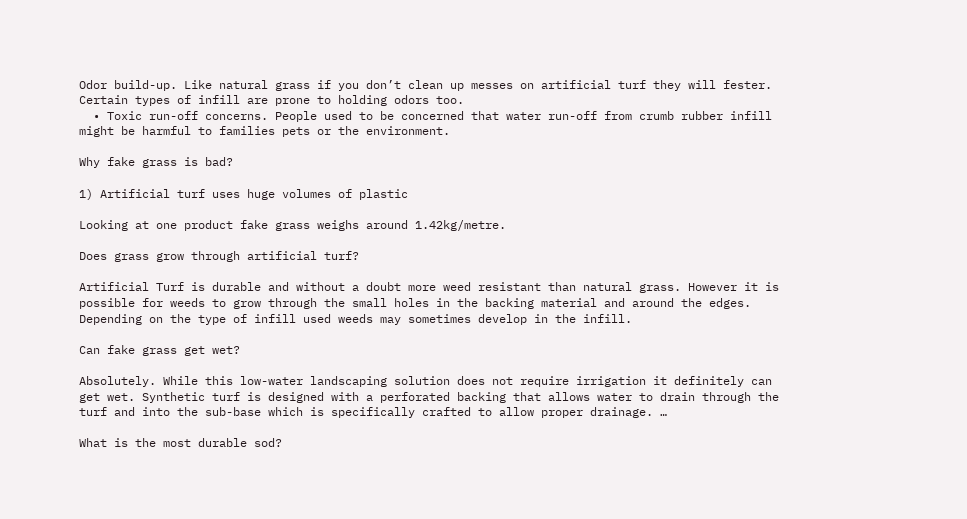Odor build-up. Like natural grass if you don’t clean up messes on artificial turf they will fester. Certain types of infill are prone to holding odors too.
  • Toxic run-off concerns. People used to be concerned that water run-off from crumb rubber infill might be harmful to families pets or the environment.

Why fake grass is bad?

1) Artificial turf uses huge volumes of plastic

Looking at one product fake grass weighs around 1.42kg/metre.

Does grass grow through artificial turf?

Artificial Turf is durable and without a doubt more weed resistant than natural grass. However it is possible for weeds to grow through the small holes in the backing material and around the edges. Depending on the type of infill used weeds may sometimes develop in the infill.

Can fake grass get wet?

Absolutely. While this low-water landscaping solution does not require irrigation it definitely can get wet. Synthetic turf is designed with a perforated backing that allows water to drain through the turf and into the sub-base which is specifically crafted to allow proper drainage. …

What is the most durable sod?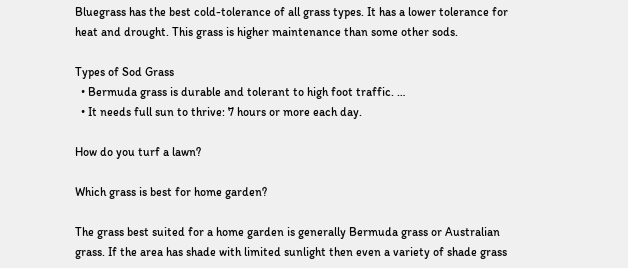Bluegrass has the best cold-tolerance of all grass types. It has a lower tolerance for heat and drought. This grass is higher maintenance than some other sods.

Types of Sod Grass
  • Bermuda grass is durable and tolerant to high foot traffic. …
  • It needs full sun to thrive: 7 hours or more each day.

How do you turf a lawn?

Which grass is best for home garden?

The grass best suited for a home garden is generally Bermuda grass or Australian grass. If the area has shade with limited sunlight then even a variety of shade grass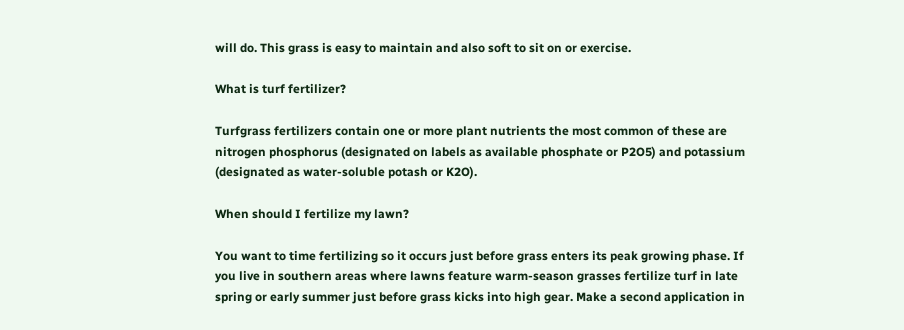will do. This grass is easy to maintain and also soft to sit on or exercise.

What is turf fertilizer?

Turfgrass fertilizers contain one or more plant nutrients the most common of these are nitrogen phosphorus (designated on labels as available phosphate or P2O5) and potassium (designated as water-soluble potash or K2O).

When should I fertilize my lawn?

You want to time fertilizing so it occurs just before grass enters its peak growing phase. If you live in southern areas where lawns feature warm-season grasses fertilize turf in late spring or early summer just before grass kicks into high gear. Make a second application in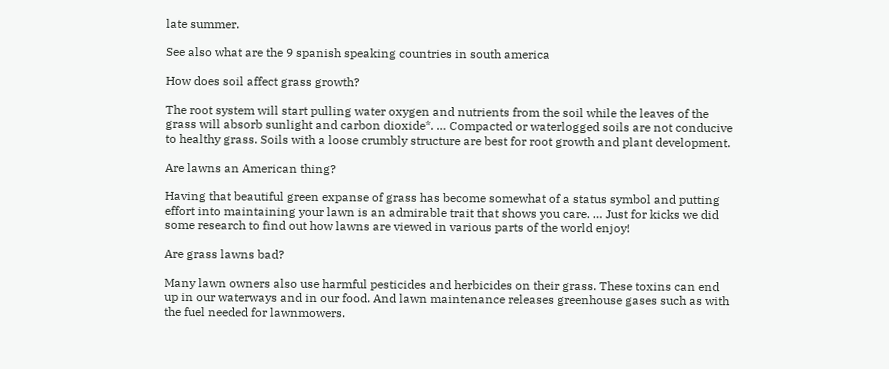late summer.

See also what are the 9 spanish speaking countries in south america

How does soil affect grass growth?

The root system will start pulling water oxygen and nutrients from the soil while the leaves of the grass will absorb sunlight and carbon dioxide*. … Compacted or waterlogged soils are not conducive to healthy grass. Soils with a loose crumbly structure are best for root growth and plant development.

Are lawns an American thing?

Having that beautiful green expanse of grass has become somewhat of a status symbol and putting effort into maintaining your lawn is an admirable trait that shows you care. … Just for kicks we did some research to find out how lawns are viewed in various parts of the world enjoy!

Are grass lawns bad?

Many lawn owners also use harmful pesticides and herbicides on their grass. These toxins can end up in our waterways and in our food. And lawn maintenance releases greenhouse gases such as with the fuel needed for lawnmowers.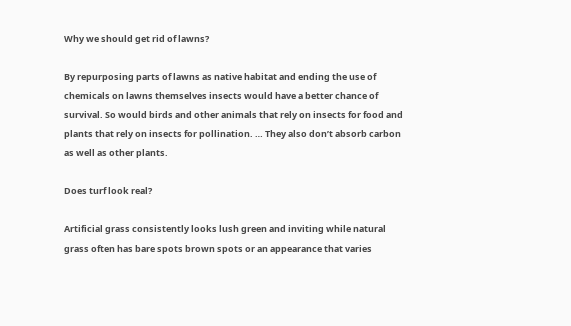Why we should get rid of lawns?

By repurposing parts of lawns as native habitat and ending the use of chemicals on lawns themselves insects would have a better chance of survival. So would birds and other animals that rely on insects for food and plants that rely on insects for pollination. … They also don’t absorb carbon as well as other plants.

Does turf look real?

Artificial grass consistently looks lush green and inviting while natural grass often has bare spots brown spots or an appearance that varies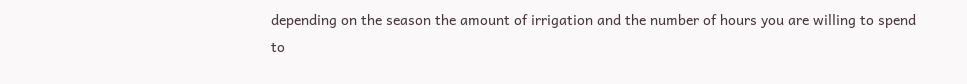depending on the season the amount of irrigation and the number of hours you are willing to spend to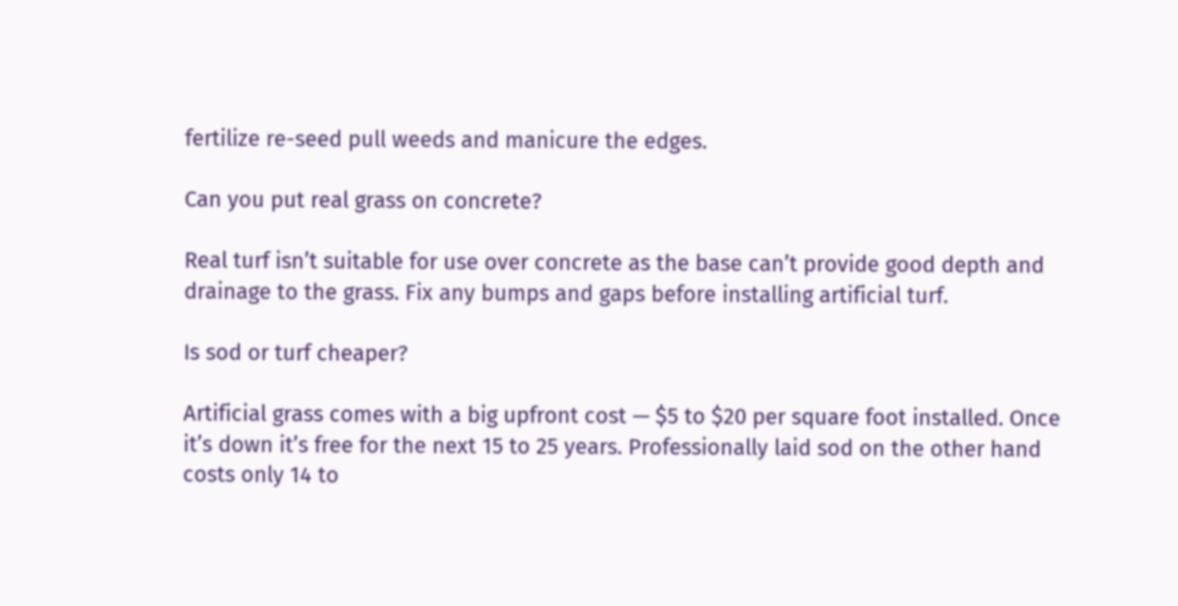fertilize re-seed pull weeds and manicure the edges.

Can you put real grass on concrete?

Real turf isn’t suitable for use over concrete as the base can’t provide good depth and drainage to the grass. Fix any bumps and gaps before installing artificial turf.

Is sod or turf cheaper?

Artificial grass comes with a big upfront cost — $5 to $20 per square foot installed. Once it’s down it’s free for the next 15 to 25 years. Professionally laid sod on the other hand costs only 14 to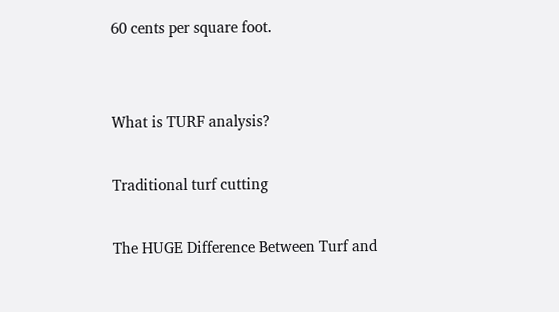60 cents per square foot.


What is TURF analysis?

Traditional turf cutting

The HUGE Difference Between Turf and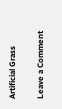Artificial Grass

Leave a Comment